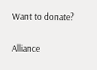Want to donate?

Alliance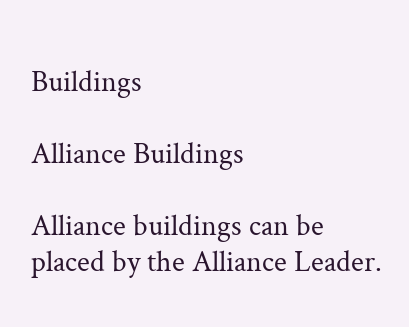Buildings

Alliance Buildings

Alliance buildings can be placed by the Alliance Leader.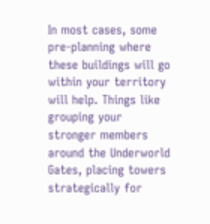In most cases, some pre-planning where these buildings will go within your territory will help. Things like grouping your stronger members around the Underworld Gates, placing towers strategically for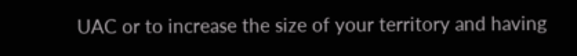UAC or to increase the size of your territory and having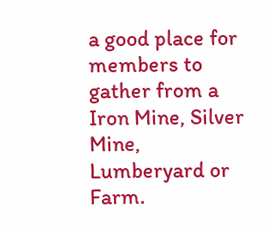a good place for members to gather from a Iron Mine, Silver Mine, Lumberyard or Farm.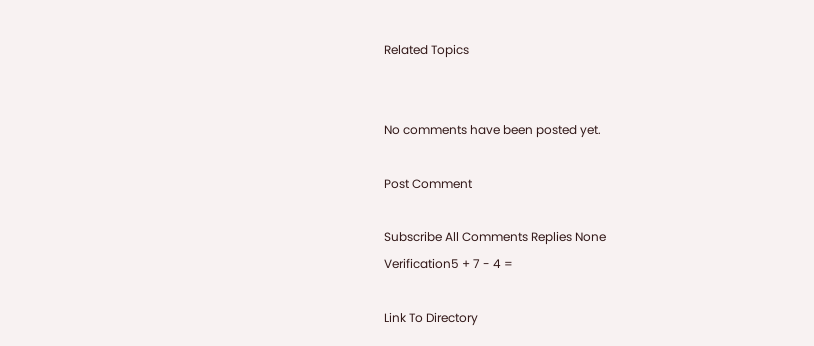Related Topics


No comments have been posted yet.

Post Comment

Subscribe All Comments Replies None
Verification5 + 7 - 4 =

Link To Directory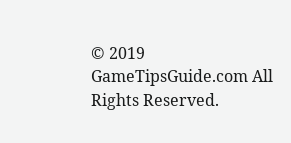© 2019 GameTipsGuide.com All Rights Reserved.